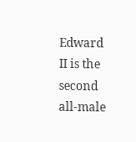Edward II is the second all-male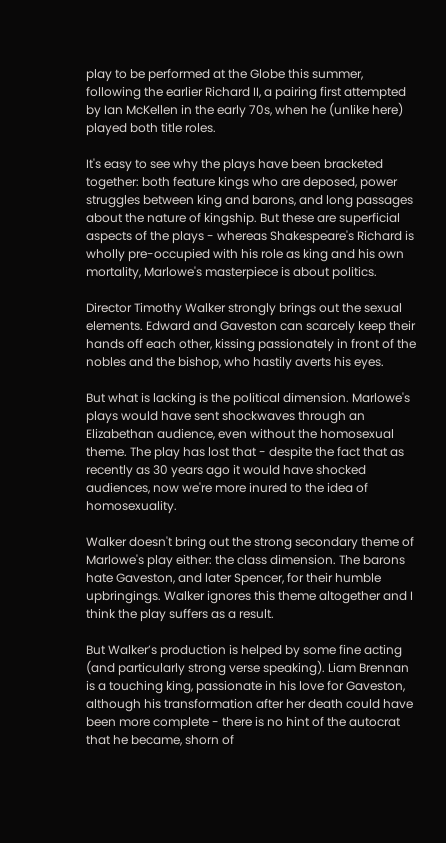play to be performed at the Globe this summer, following the earlier Richard II, a pairing first attempted by Ian McKellen in the early 70s, when he (unlike here) played both title roles.

It's easy to see why the plays have been bracketed together: both feature kings who are deposed, power struggles between king and barons, and long passages about the nature of kingship. But these are superficial aspects of the plays - whereas Shakespeare's Richard is wholly pre-occupied with his role as king and his own mortality, Marlowe's masterpiece is about politics.

Director Timothy Walker strongly brings out the sexual elements. Edward and Gaveston can scarcely keep their hands off each other, kissing passionately in front of the nobles and the bishop, who hastily averts his eyes.

But what is lacking is the political dimension. Marlowe's plays would have sent shockwaves through an Elizabethan audience, even without the homosexual theme. The play has lost that - despite the fact that as recently as 30 years ago it would have shocked audiences, now we're more inured to the idea of homosexuality.

Walker doesn't bring out the strong secondary theme of Marlowe's play either: the class dimension. The barons hate Gaveston, and later Spencer, for their humble upbringings. Walker ignores this theme altogether and I think the play suffers as a result.

But Walker’s production is helped by some fine acting (and particularly strong verse speaking). Liam Brennan is a touching king, passionate in his love for Gaveston, although his transformation after her death could have been more complete - there is no hint of the autocrat that he became, shorn of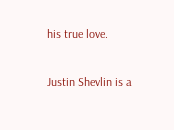his true love.

Justin Shevlin is a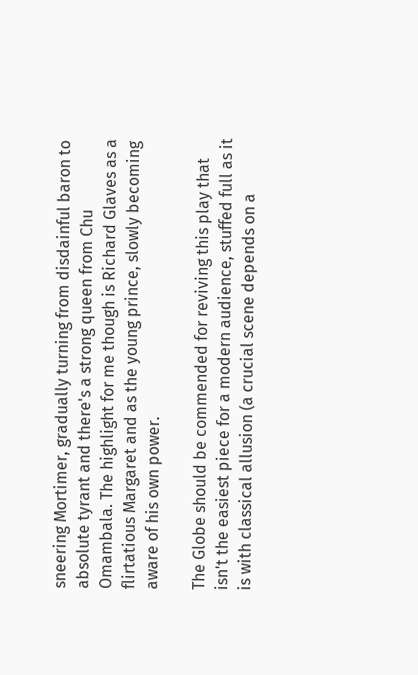sneering Mortimer, gradually turning from disdainful baron to absolute tyrant and there's a strong queen from Chu Omambala. The highlight for me though is Richard Glaves as a flirtatious Margaret and as the young prince, slowly becoming aware of his own power.

The Globe should be commended for reviving this play that isn't the easiest piece for a modern audience, stuffed full as it is with classical allusion (a crucial scene depends on a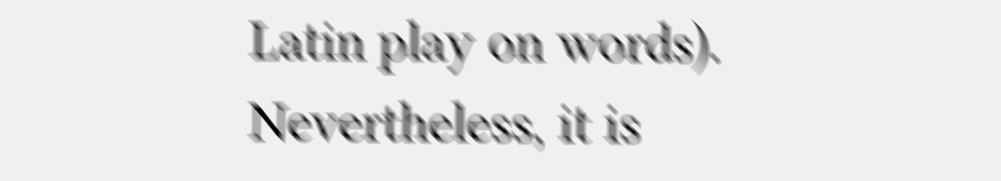Latin play on words). Nevertheless, it is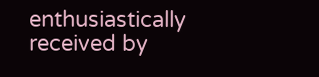enthusiastically received by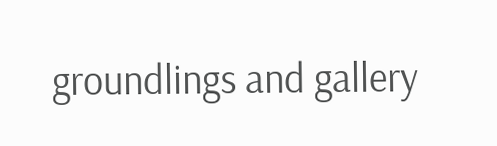groundlings and gallery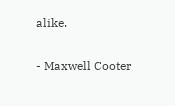alike.

- Maxwell Cooter